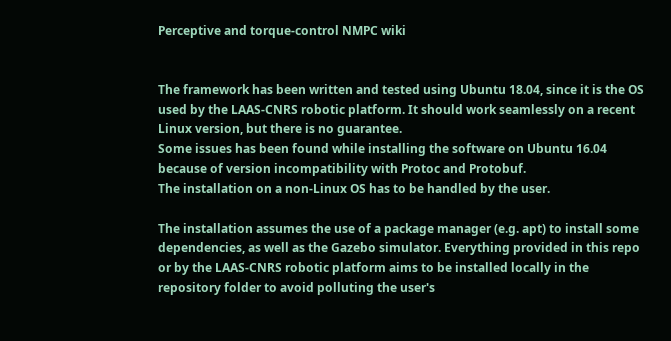Perceptive and torque-control NMPC wiki


The framework has been written and tested using Ubuntu 18.04, since it is the OS used by the LAAS-CNRS robotic platform. It should work seamlessly on a recent Linux version, but there is no guarantee.
Some issues has been found while installing the software on Ubuntu 16.04 because of version incompatibility with Protoc and Protobuf.
The installation on a non-Linux OS has to be handled by the user.

The installation assumes the use of a package manager (e.g. apt) to install some dependencies, as well as the Gazebo simulator. Everything provided in this repo or by the LAAS-CNRS robotic platform aims to be installed locally in the repository folder to avoid polluting the user's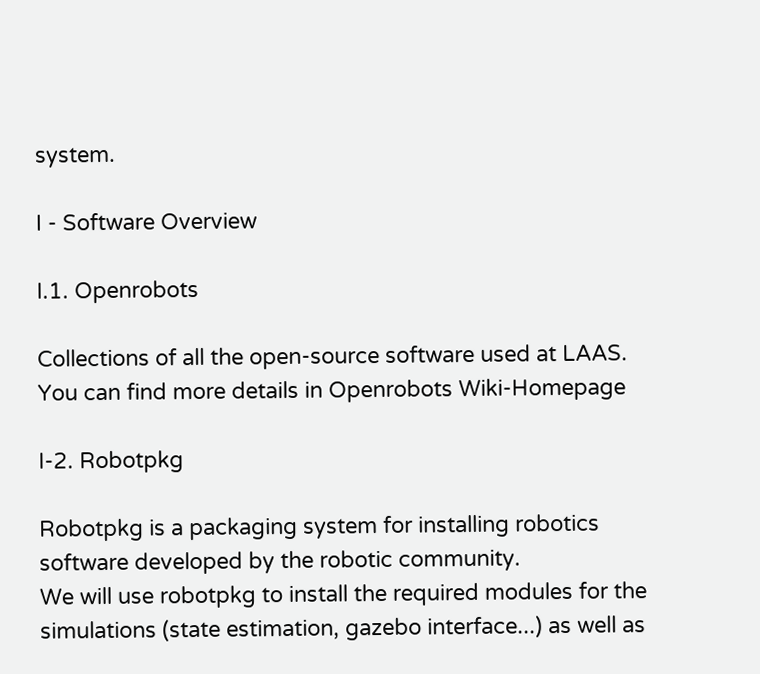system.

I - Software Overview

I.1. Openrobots

Collections of all the open-source software used at LAAS. You can find more details in Openrobots Wiki-Homepage

I-2. Robotpkg

Robotpkg is a packaging system for installing robotics software developed by the robotic community.
We will use robotpkg to install the required modules for the simulations (state estimation, gazebo interface...) as well as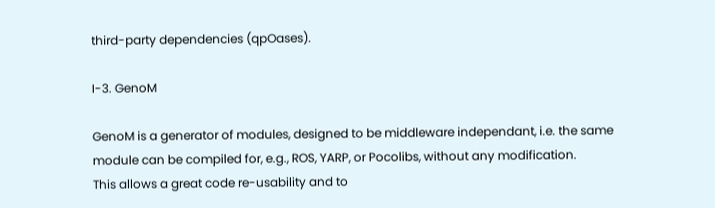third-party dependencies (qpOases).

I-3. GenoM

GenoM is a generator of modules, designed to be middleware independant, i.e. the same module can be compiled for, e.g., ROS, YARP, or Pocolibs, without any modification.
This allows a great code re-usability and to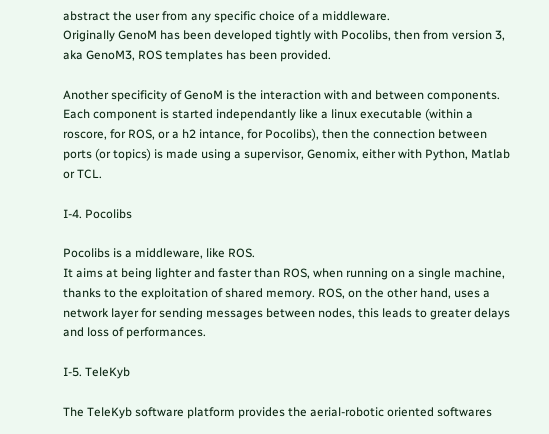abstract the user from any specific choice of a middleware.
Originally GenoM has been developed tightly with Pocolibs, then from version 3, aka GenoM3, ROS templates has been provided.

Another specificity of GenoM is the interaction with and between components.
Each component is started independantly like a linux executable (within a roscore, for ROS, or a h2 intance, for Pocolibs), then the connection between ports (or topics) is made using a supervisor, Genomix, either with Python, Matlab or TCL.

I-4. Pocolibs

Pocolibs is a middleware, like ROS.
It aims at being lighter and faster than ROS, when running on a single machine, thanks to the exploitation of shared memory. ROS, on the other hand, uses a network layer for sending messages between nodes, this leads to greater delays and loss of performances.

I-5. TeleKyb

The TeleKyb software platform provides the aerial-robotic oriented softwares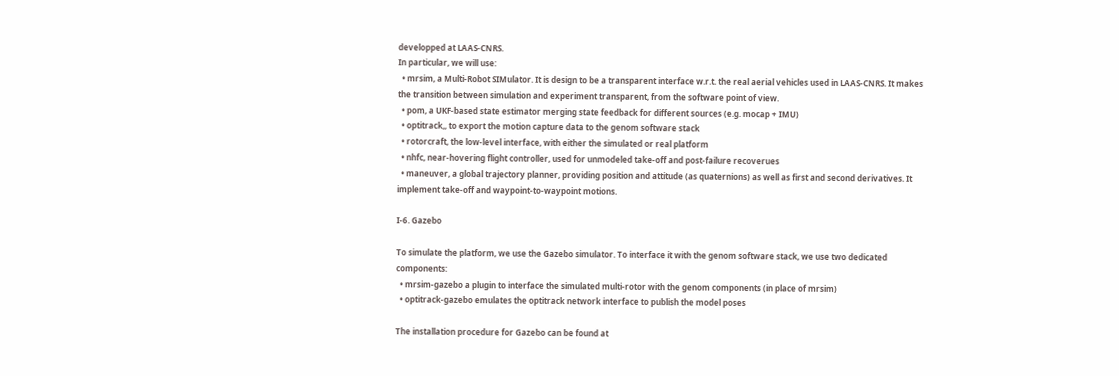developped at LAAS-CNRS.
In particular, we will use:
  • mrsim, a Multi-Robot SIMulator. It is design to be a transparent interface w.r.t. the real aerial vehicles used in LAAS-CNRS. It makes the transition between simulation and experiment transparent, from the software point of view.
  • pom, a UKF-based state estimator merging state feedback for different sources (e.g. mocap + IMU)
  • optitrack,, to export the motion capture data to the genom software stack
  • rotorcraft, the low-level interface, with either the simulated or real platform
  • nhfc, near-hovering flight controller, used for unmodeled take-off and post-failure recoverues
  • maneuver, a global trajectory planner, providing position and attitude (as quaternions) as well as first and second derivatives. It implement take-off and waypoint-to-waypoint motions.

I-6. Gazebo

To simulate the platform, we use the Gazebo simulator. To interface it with the genom software stack, we use two dedicated components:
  • mrsim-gazebo a plugin to interface the simulated multi-rotor with the genom components (in place of mrsim)
  • optitrack-gazebo emulates the optitrack network interface to publish the model poses

The installation procedure for Gazebo can be found at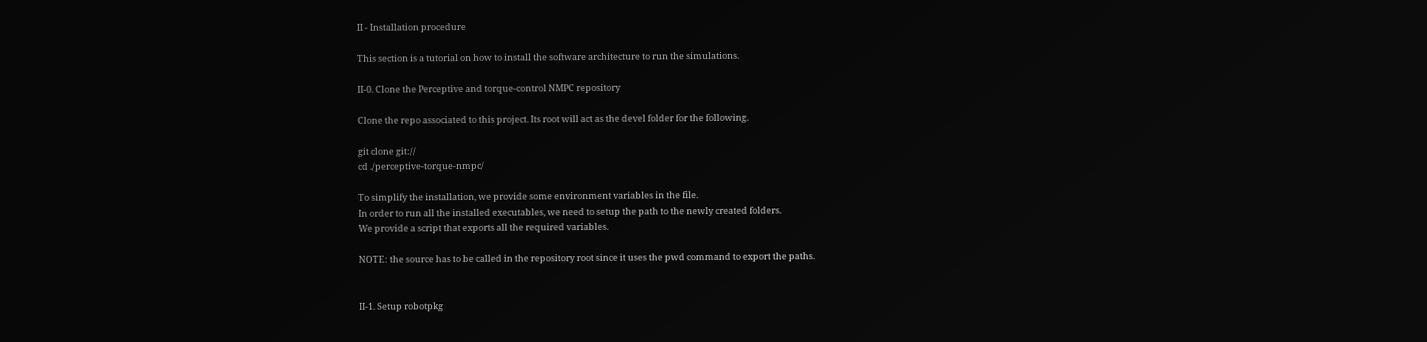II - Installation procedure

This section is a tutorial on how to install the software architecture to run the simulations.

II-0. Clone the Perceptive and torque-control NMPC repository

Clone the repo associated to this project. Its root will act as the devel folder for the following.

git clone git://
cd ./perceptive-torque-nmpc/

To simplify the installation, we provide some environment variables in the file.
In order to run all the installed executables, we need to setup the path to the newly created folders.
We provide a script that exports all the required variables.

NOTE: the source has to be called in the repository root since it uses the pwd command to export the paths.


II-1. Setup robotpkg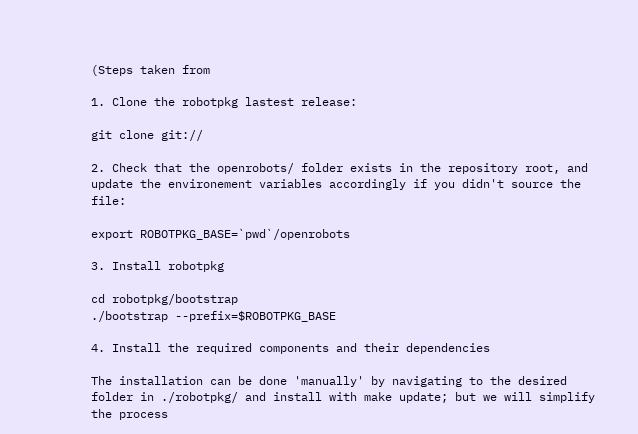(Steps taken from

1. Clone the robotpkg lastest release:

git clone git://

2. Check that the openrobots/ folder exists in the repository root, and update the environement variables accordingly if you didn't source the file:

export ROBOTPKG_BASE=`pwd`/openrobots

3. Install robotpkg

cd robotpkg/bootstrap
./bootstrap --prefix=$ROBOTPKG_BASE

4. Install the required components and their dependencies

The installation can be done 'manually' by navigating to the desired folder in ./robotpkg/ and install with make update; but we will simplify the process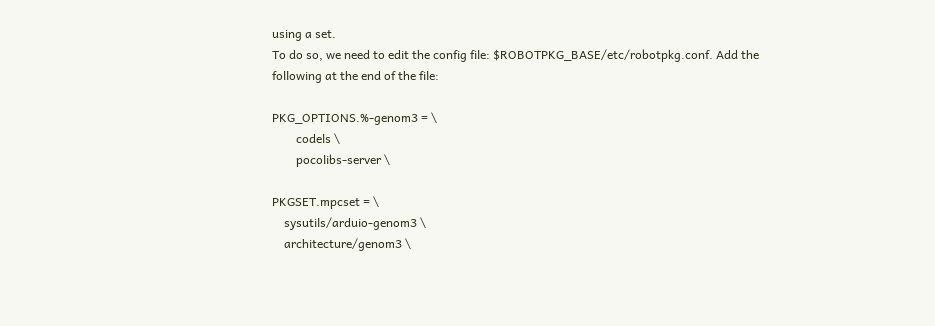using a set.
To do so, we need to edit the config file: $ROBOTPKG_BASE/etc/robotpkg.conf. Add the following at the end of the file:

PKG_OPTIONS.%-genom3 = \
        codels \
        pocolibs-server \

PKGSET.mpcset = \
    sysutils/arduio-genom3 \
    architecture/genom3 \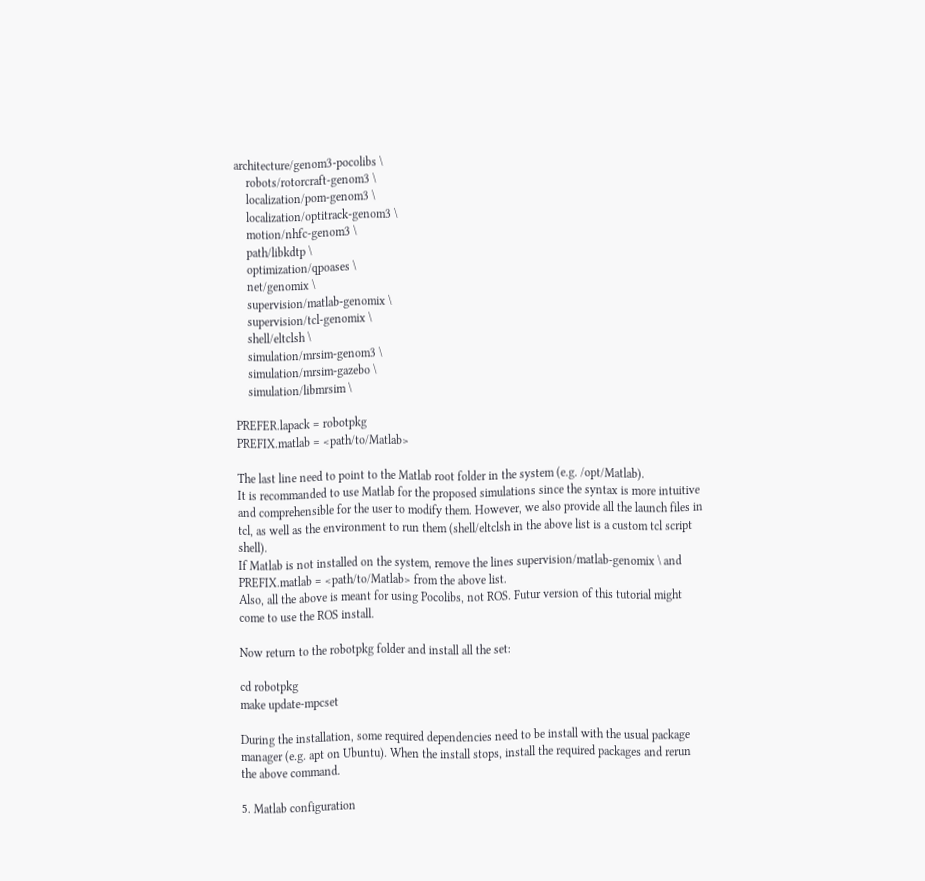architecture/genom3-pocolibs \
    robots/rotorcraft-genom3 \
    localization/pom-genom3 \
    localization/optitrack-genom3 \
    motion/nhfc-genom3 \
    path/libkdtp \
    optimization/qpoases \
    net/genomix \
    supervision/matlab-genomix \
    supervision/tcl-genomix \
    shell/eltclsh \
    simulation/mrsim-genom3 \
    simulation/mrsim-gazebo \
    simulation/libmrsim \

PREFER.lapack = robotpkg
PREFIX.matlab = <path/to/Matlab>

The last line need to point to the Matlab root folder in the system (e.g. /opt/Matlab).
It is recommanded to use Matlab for the proposed simulations since the syntax is more intuitive and comprehensible for the user to modify them. However, we also provide all the launch files in tcl, as well as the environment to run them (shell/eltclsh in the above list is a custom tcl script shell).
If Matlab is not installed on the system, remove the lines supervision/matlab-genomix \ and PREFIX.matlab = <path/to/Matlab> from the above list.
Also, all the above is meant for using Pocolibs, not ROS. Futur version of this tutorial might come to use the ROS install.

Now return to the robotpkg folder and install all the set:

cd robotpkg
make update-mpcset

During the installation, some required dependencies need to be install with the usual package manager (e.g. apt on Ubuntu). When the install stops, install the required packages and rerun the above command.

5. Matlab configuration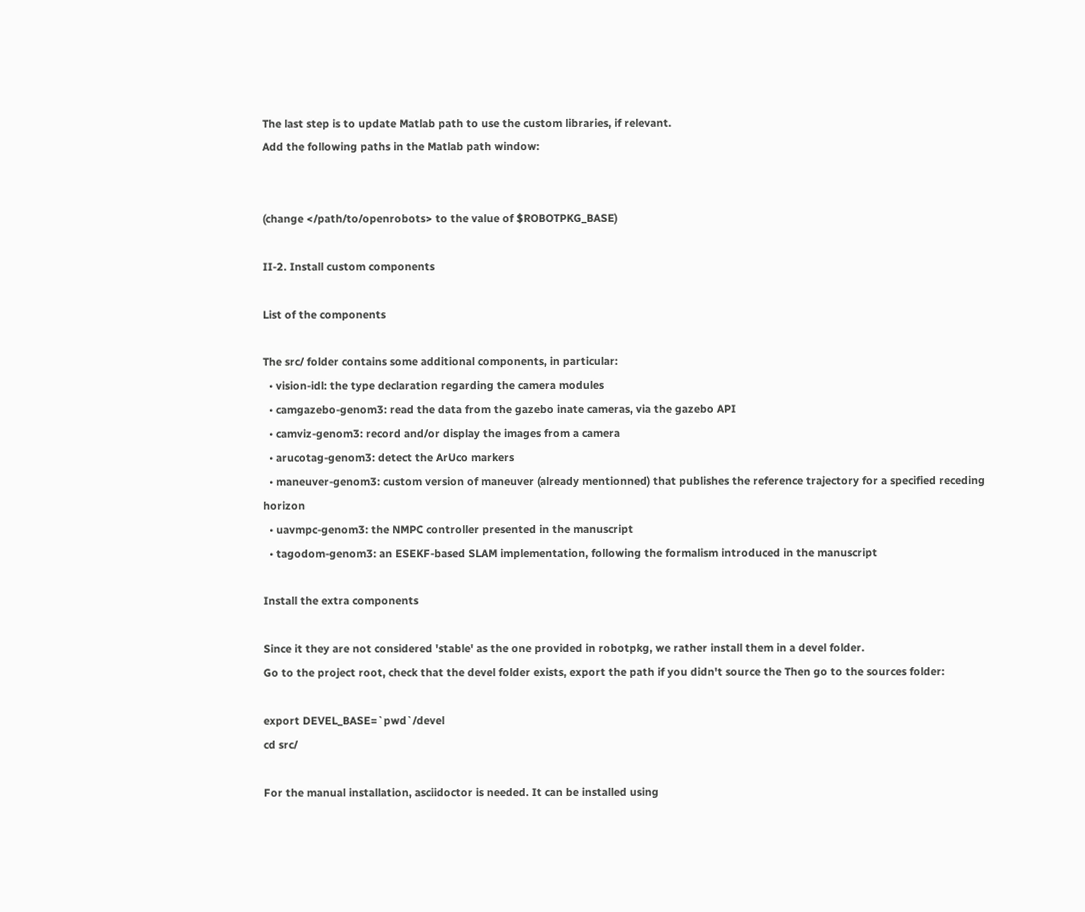The last step is to update Matlab path to use the custom libraries, if relevant.
Add the following paths in the Matlab path window:


(change </path/to/openrobots> to the value of $ROBOTPKG_BASE)

II-2. Install custom components

List of the components

The src/ folder contains some additional components, in particular:
  • vision-idl: the type declaration regarding the camera modules
  • camgazebo-genom3: read the data from the gazebo inate cameras, via the gazebo API
  • camviz-genom3: record and/or display the images from a camera
  • arucotag-genom3: detect the ArUco markers
  • maneuver-genom3: custom version of maneuver (already mentionned) that publishes the reference trajectory for a specified receding horizon
  • uavmpc-genom3: the NMPC controller presented in the manuscript
  • tagodom-genom3: an ESEKF-based SLAM implementation, following the formalism introduced in the manuscript

Install the extra components

Since it they are not considered 'stable' as the one provided in robotpkg, we rather install them in a devel folder.
Go to the project root, check that the devel folder exists, export the path if you didn't source the Then go to the sources folder:

export DEVEL_BASE=`pwd`/devel
cd src/

For the manual installation, asciidoctor is needed. It can be installed using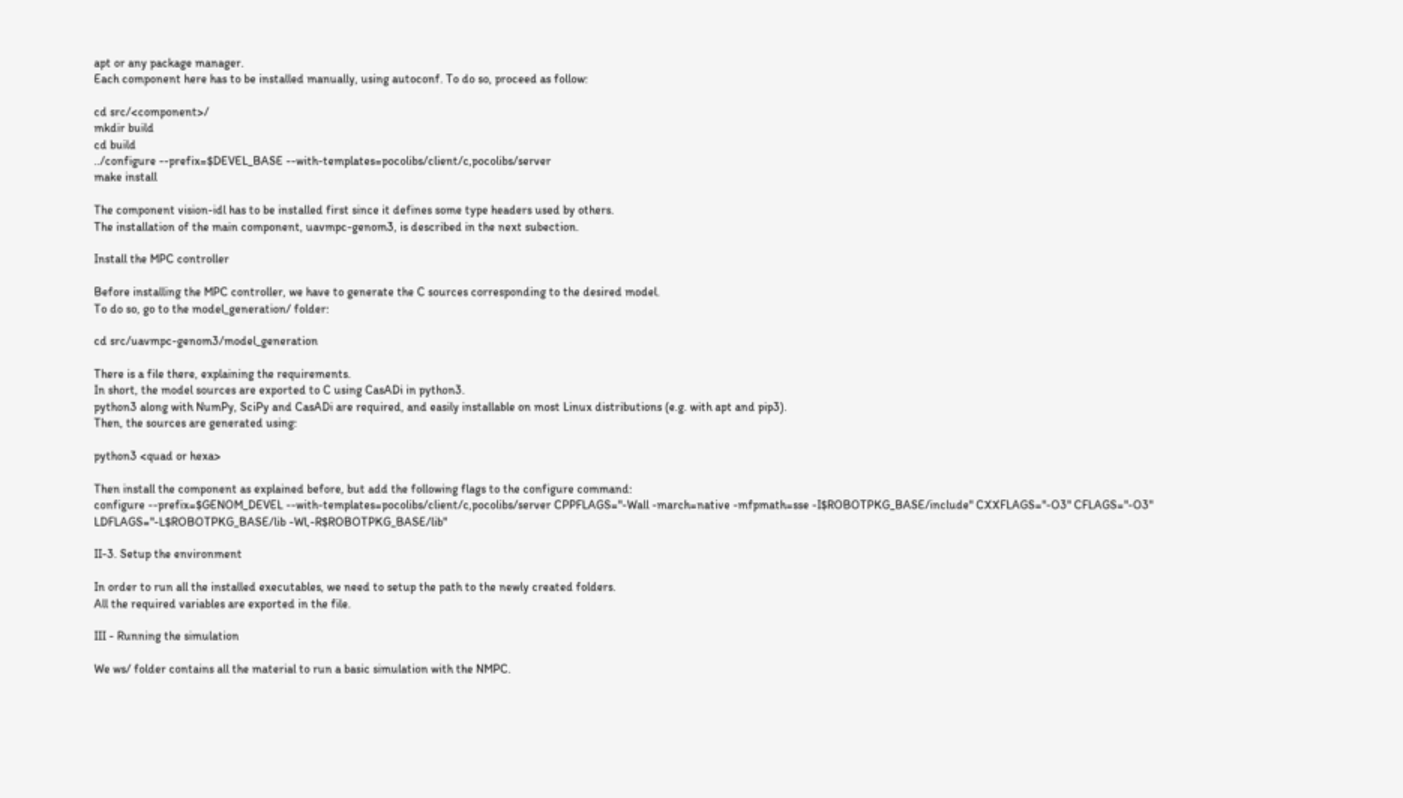apt or any package manager.
Each component here has to be installed manually, using autoconf. To do so, proceed as follow:

cd src/<component>/
mkdir build
cd build
../configure --prefix=$DEVEL_BASE --with-templates=pocolibs/client/c,pocolibs/server
make install

The component vision-idl has to be installed first since it defines some type headers used by others.
The installation of the main component, uavmpc-genom3, is described in the next subection.

Install the MPC controller

Before installing the MPC controller, we have to generate the C sources corresponding to the desired model.
To do so, go to the model_generation/ folder:

cd src/uavmpc-genom3/model_generation

There is a file there, explaining the requirements.
In short, the model sources are exported to C using CasADi in python3.
python3 along with NumPy, SciPy and CasADi are required, and easily installable on most Linux distributions (e.g. with apt and pip3).
Then, the sources are generated using:

python3 <quad or hexa>

Then install the component as explained before, but add the following flags to the configure command:
configure --prefix=$GENOM_DEVEL --with-templates=pocolibs/client/c,pocolibs/server CPPFLAGS="-Wall -march=native -mfpmath=sse -I$ROBOTPKG_BASE/include" CXXFLAGS="-O3" CFLAGS="-O3" LDFLAGS="-L$ROBOTPKG_BASE/lib -Wl,-R$ROBOTPKG_BASE/lib"

II-3. Setup the environment

In order to run all the installed executables, we need to setup the path to the newly created folders.
All the required variables are exported in the file.

III - Running the simulation

We ws/ folder contains all the material to run a basic simulation with the NMPC.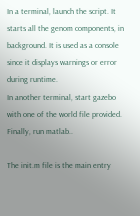In a terminal, launch the script. It starts all the genom components, in background. It is used as a console since it displays warnings or error during runtime.
In another terminal, start gazebo with one of the world file provided.
Finally, run matlab..

The init.m file is the main entry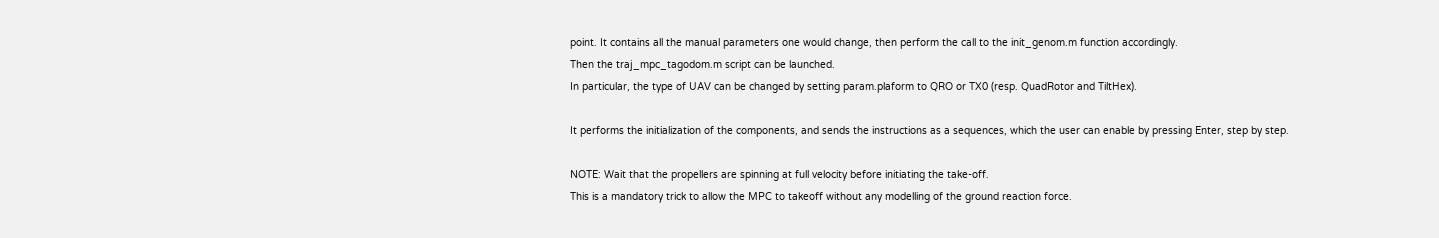point. It contains all the manual parameters one would change, then perform the call to the init_genom.m function accordingly.
Then the traj_mpc_tagodom.m script can be launched.
In particular, the type of UAV can be changed by setting param.plaform to QRO or TX0 (resp. QuadRotor and TiltHex).

It performs the initialization of the components, and sends the instructions as a sequences, which the user can enable by pressing Enter, step by step.

NOTE: Wait that the propellers are spinning at full velocity before initiating the take-off.
This is a mandatory trick to allow the MPC to takeoff without any modelling of the ground reaction force.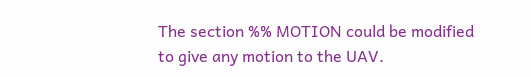The section %% MOTION could be modified to give any motion to the UAV.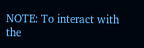NOTE: To interact with the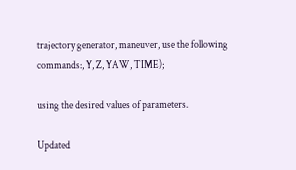trajectory generator, maneuver, use the following commands:, Y, Z, YAW, TIME);

using the desired values of parameters.

Updated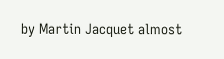by Martin Jacquet almost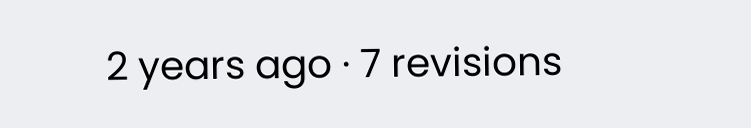2 years ago · 7 revisions